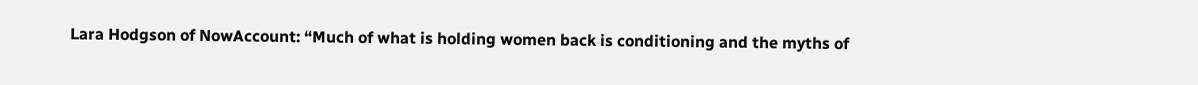Lara Hodgson of NowAccount: “Much of what is holding women back is conditioning and the myths of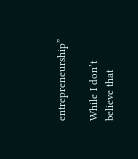entrepreneurship”

While I don’t believe that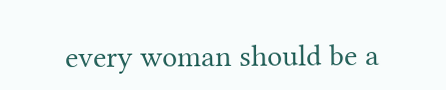every woman should be a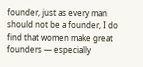founder, just as every man should not be a founder, I do find that women make great founders — especially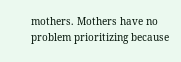mothers. Mothers have no problem prioritizing because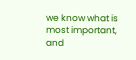we know what is most important, and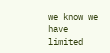we know we have limited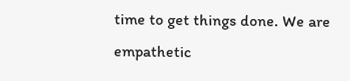time to get things done. We are empathetic